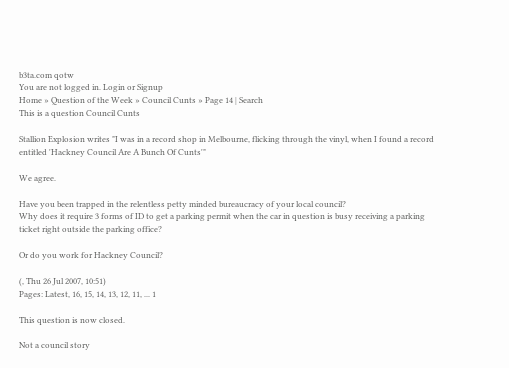b3ta.com qotw
You are not logged in. Login or Signup
Home » Question of the Week » Council Cunts » Page 14 | Search
This is a question Council Cunts

Stallion Explosion writes "I was in a record shop in Melbourne, flicking through the vinyl, when I found a record entitled 'Hackney Council Are A Bunch Of Cunts'"

We agree.

Have you been trapped in the relentless petty minded bureaucracy of your local council?
Why does it require 3 forms of ID to get a parking permit when the car in question is busy receiving a parking ticket right outside the parking office?

Or do you work for Hackney Council?

(, Thu 26 Jul 2007, 10:51)
Pages: Latest, 16, 15, 14, 13, 12, 11, ... 1

This question is now closed.

Not a council story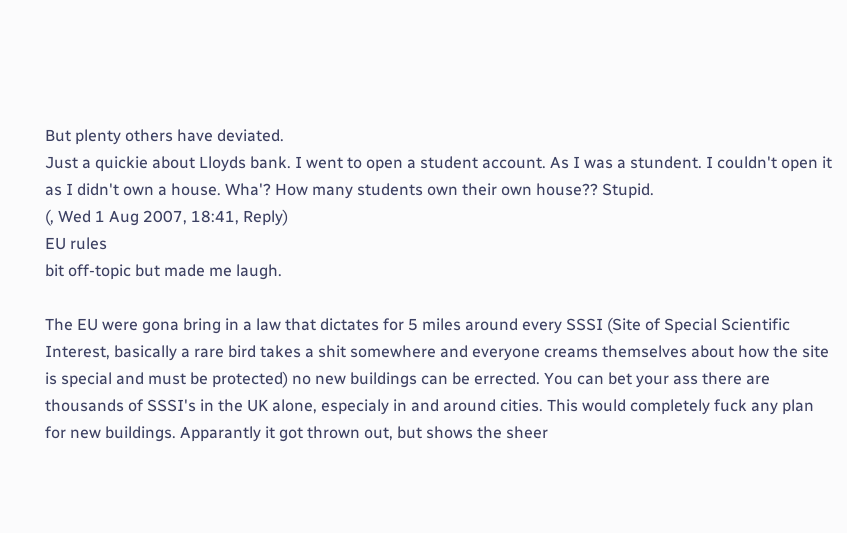But plenty others have deviated.
Just a quickie about Lloyds bank. I went to open a student account. As I was a stundent. I couldn't open it as I didn't own a house. Wha'? How many students own their own house?? Stupid.
(, Wed 1 Aug 2007, 18:41, Reply)
EU rules
bit off-topic but made me laugh.

The EU were gona bring in a law that dictates for 5 miles around every SSSI (Site of Special Scientific Interest, basically a rare bird takes a shit somewhere and everyone creams themselves about how the site is special and must be protected) no new buildings can be errected. You can bet your ass there are thousands of SSSI's in the UK alone, especialy in and around cities. This would completely fuck any plan for new buildings. Apparantly it got thrown out, but shows the sheer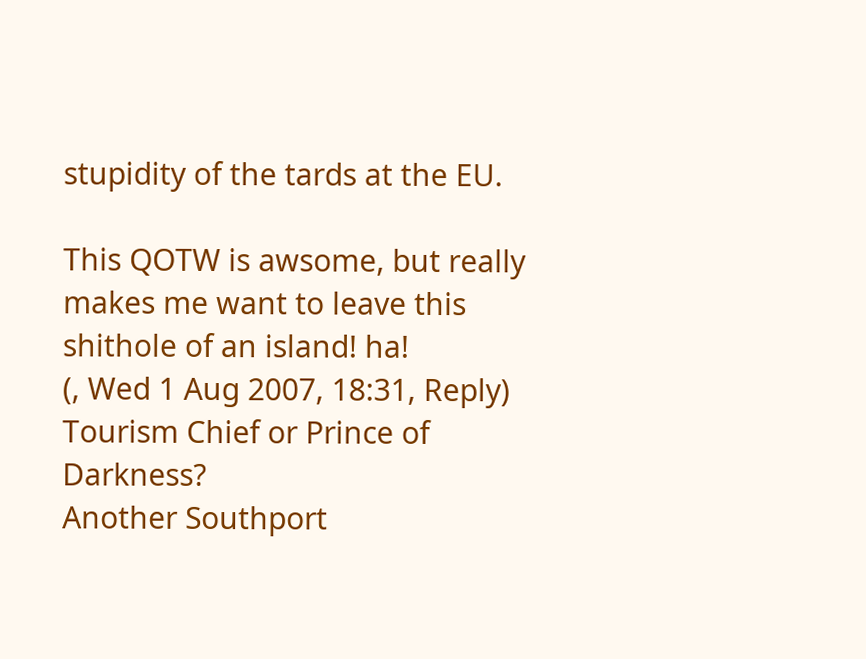stupidity of the tards at the EU.

This QOTW is awsome, but really makes me want to leave this shithole of an island! ha!
(, Wed 1 Aug 2007, 18:31, Reply)
Tourism Chief or Prince of Darkness?
Another Southport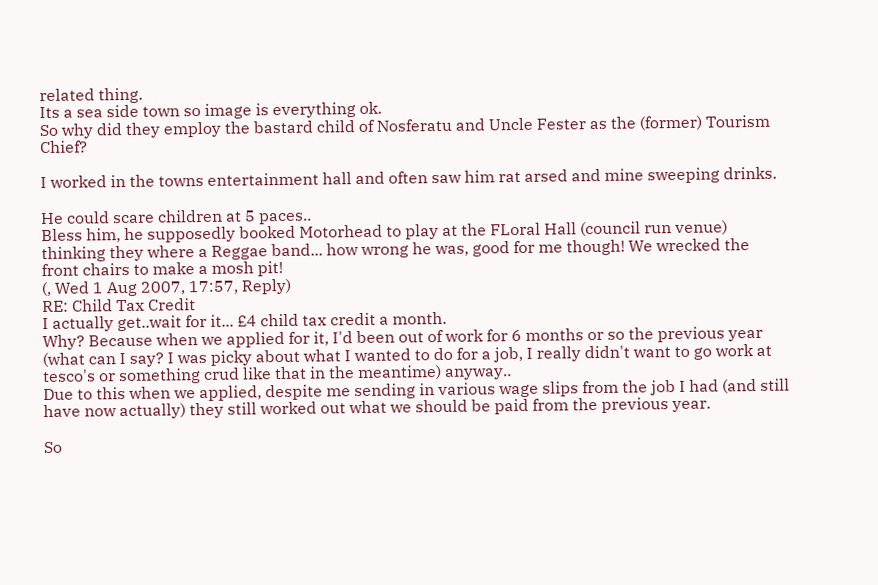related thing.
Its a sea side town so image is everything ok.
So why did they employ the bastard child of Nosferatu and Uncle Fester as the (former) Tourism Chief?

I worked in the towns entertainment hall and often saw him rat arsed and mine sweeping drinks.

He could scare children at 5 paces..
Bless him, he supposedly booked Motorhead to play at the FLoral Hall (council run venue)
thinking they where a Reggae band... how wrong he was, good for me though! We wrecked the front chairs to make a mosh pit!
(, Wed 1 Aug 2007, 17:57, Reply)
RE: Child Tax Credit
I actually get..wait for it... £4 child tax credit a month.
Why? Because when we applied for it, I'd been out of work for 6 months or so the previous year (what can I say? I was picky about what I wanted to do for a job, I really didn't want to go work at tesco's or something crud like that in the meantime) anyway..
Due to this when we applied, despite me sending in various wage slips from the job I had (and still have now actually) they still worked out what we should be paid from the previous year.

So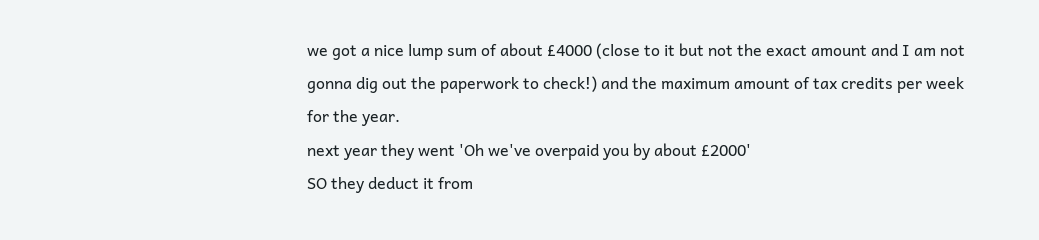we got a nice lump sum of about £4000 (close to it but not the exact amount and I am not gonna dig out the paperwork to check!) and the maximum amount of tax credits per week for the year.
next year they went 'Oh we've overpaid you by about £2000'
SO they deduct it from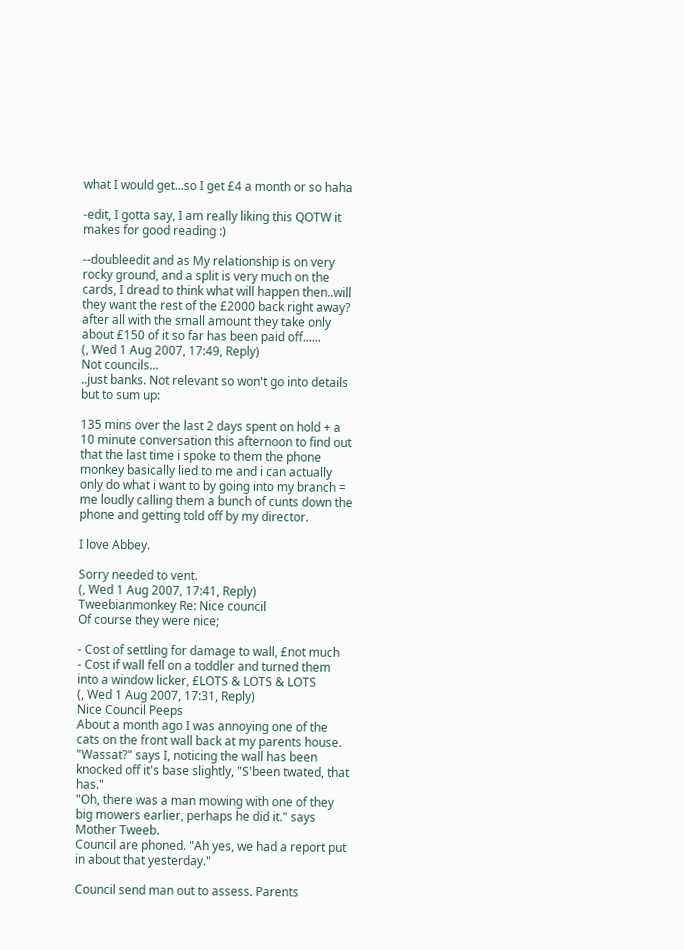what I would get...so I get £4 a month or so haha

-edit, I gotta say, I am really liking this QOTW it makes for good reading :)

--doubleedit and as My relationship is on very rocky ground, and a split is very much on the cards, I dread to think what will happen then..will they want the rest of the £2000 back right away? after all with the small amount they take only about £150 of it so far has been paid off......
(, Wed 1 Aug 2007, 17:49, Reply)
Not councils...
..just banks. Not relevant so won't go into details but to sum up:

135 mins over the last 2 days spent on hold + a 10 minute conversation this afternoon to find out that the last time i spoke to them the phone monkey basically lied to me and i can actually only do what i want to by going into my branch = me loudly calling them a bunch of cunts down the phone and getting told off by my director.

I love Abbey.

Sorry needed to vent.
(, Wed 1 Aug 2007, 17:41, Reply)
Tweebianmonkey Re: Nice council
Of course they were nice;

- Cost of settling for damage to wall, £not much
- Cost if wall fell on a toddler and turned them into a window licker, £LOTS & LOTS & LOTS
(, Wed 1 Aug 2007, 17:31, Reply)
Nice Council Peeps
About a month ago I was annoying one of the cats on the front wall back at my parents house.
"Wassat?" says I, noticing the wall has been knocked off it's base slightly, "S'been twated, that has."
"Oh, there was a man mowing with one of they big mowers earlier, perhaps he did it." says Mother Tweeb.
Council are phoned. "Ah yes, we had a report put in about that yesterday."

Council send man out to assess. Parents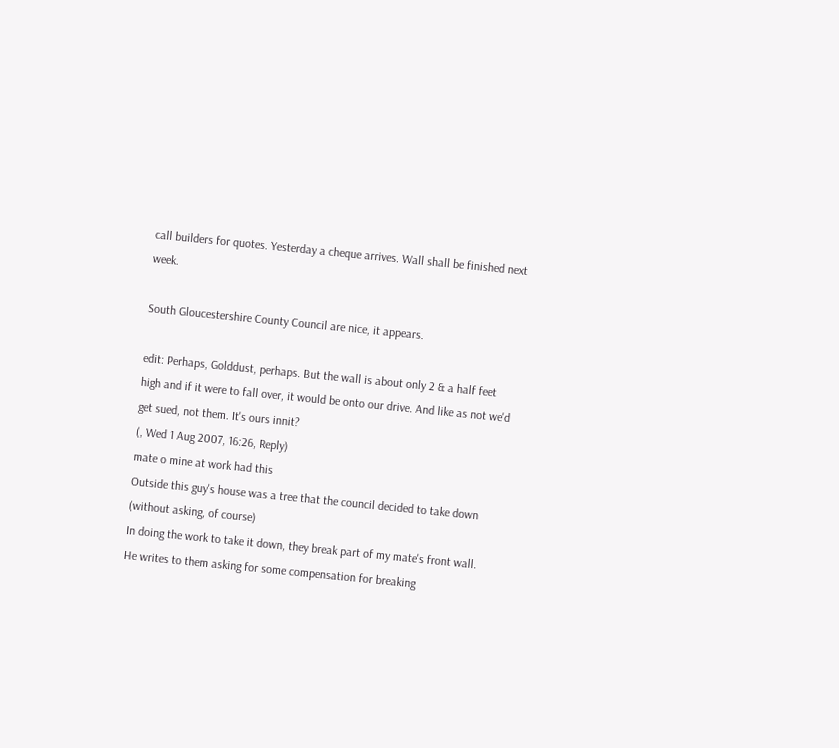call builders for quotes. Yesterday a cheque arrives. Wall shall be finished next week.

South Gloucestershire County Council are nice, it appears.

edit: Perhaps, Golddust, perhaps. But the wall is about only 2 & a half feet high and if it were to fall over, it would be onto our drive. And like as not we'd get sued, not them. It's ours innit?
(, Wed 1 Aug 2007, 16:26, Reply)
mate o mine at work had this
Outside this guy's house was a tree that the council decided to take down (without asking, of course)
In doing the work to take it down, they break part of my mate's front wall.
He writes to them asking for some compensation for breaking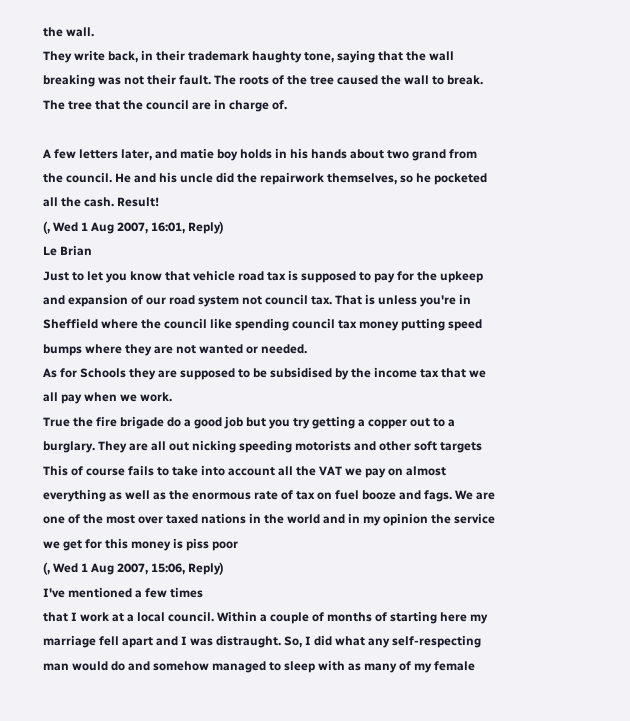the wall.
They write back, in their trademark haughty tone, saying that the wall breaking was not their fault. The roots of the tree caused the wall to break. The tree that the council are in charge of.

A few letters later, and matie boy holds in his hands about two grand from the council. He and his uncle did the repairwork themselves, so he pocketed all the cash. Result!
(, Wed 1 Aug 2007, 16:01, Reply)
Le Brian
Just to let you know that vehicle road tax is supposed to pay for the upkeep and expansion of our road system not council tax. That is unless you're in Sheffield where the council like spending council tax money putting speed bumps where they are not wanted or needed.
As for Schools they are supposed to be subsidised by the income tax that we all pay when we work.
True the fire brigade do a good job but you try getting a copper out to a burglary. They are all out nicking speeding motorists and other soft targets
This of course fails to take into account all the VAT we pay on almost everything as well as the enormous rate of tax on fuel booze and fags. We are one of the most over taxed nations in the world and in my opinion the service we get for this money is piss poor
(, Wed 1 Aug 2007, 15:06, Reply)
I've mentioned a few times
that I work at a local council. Within a couple of months of starting here my marriage fell apart and I was distraught. So, I did what any self-respecting man would do and somehow managed to sleep with as many of my female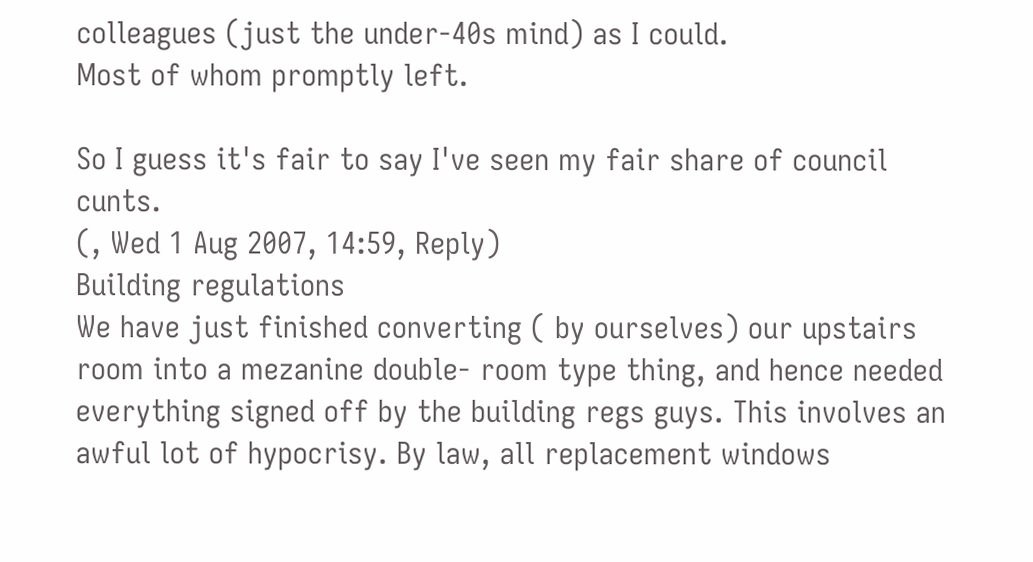colleagues (just the under-40s mind) as I could.
Most of whom promptly left.

So I guess it's fair to say I've seen my fair share of council cunts.
(, Wed 1 Aug 2007, 14:59, Reply)
Building regulations
We have just finished converting ( by ourselves) our upstairs room into a mezanine double- room type thing, and hence needed everything signed off by the building regs guys. This involves an awful lot of hypocrisy. By law, all replacement windows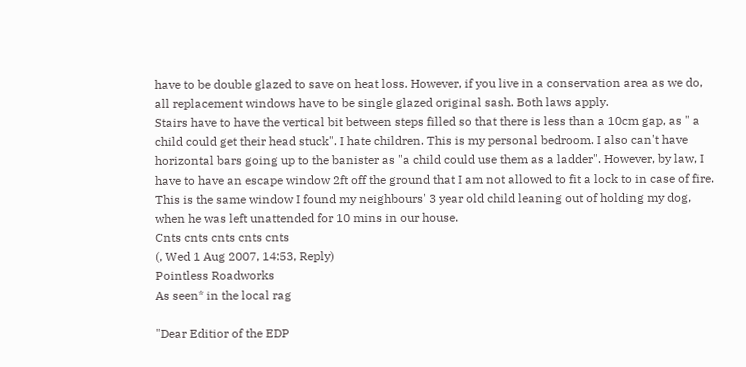have to be double glazed to save on heat loss. However, if you live in a conservation area as we do, all replacement windows have to be single glazed original sash. Both laws apply.
Stairs have to have the vertical bit between steps filled so that there is less than a 10cm gap, as " a child could get their head stuck". I hate children. This is my personal bedroom. I also can't have horizontal bars going up to the banister as "a child could use them as a ladder". However, by law, I have to have an escape window 2ft off the ground that I am not allowed to fit a lock to in case of fire. This is the same window I found my neighbours' 3 year old child leaning out of holding my dog, when he was left unattended for 10 mins in our house.
Cnts cnts cnts cnts cnts
(, Wed 1 Aug 2007, 14:53, Reply)
Pointless Roadworks
As seen* in the local rag

"Dear Editior of the EDP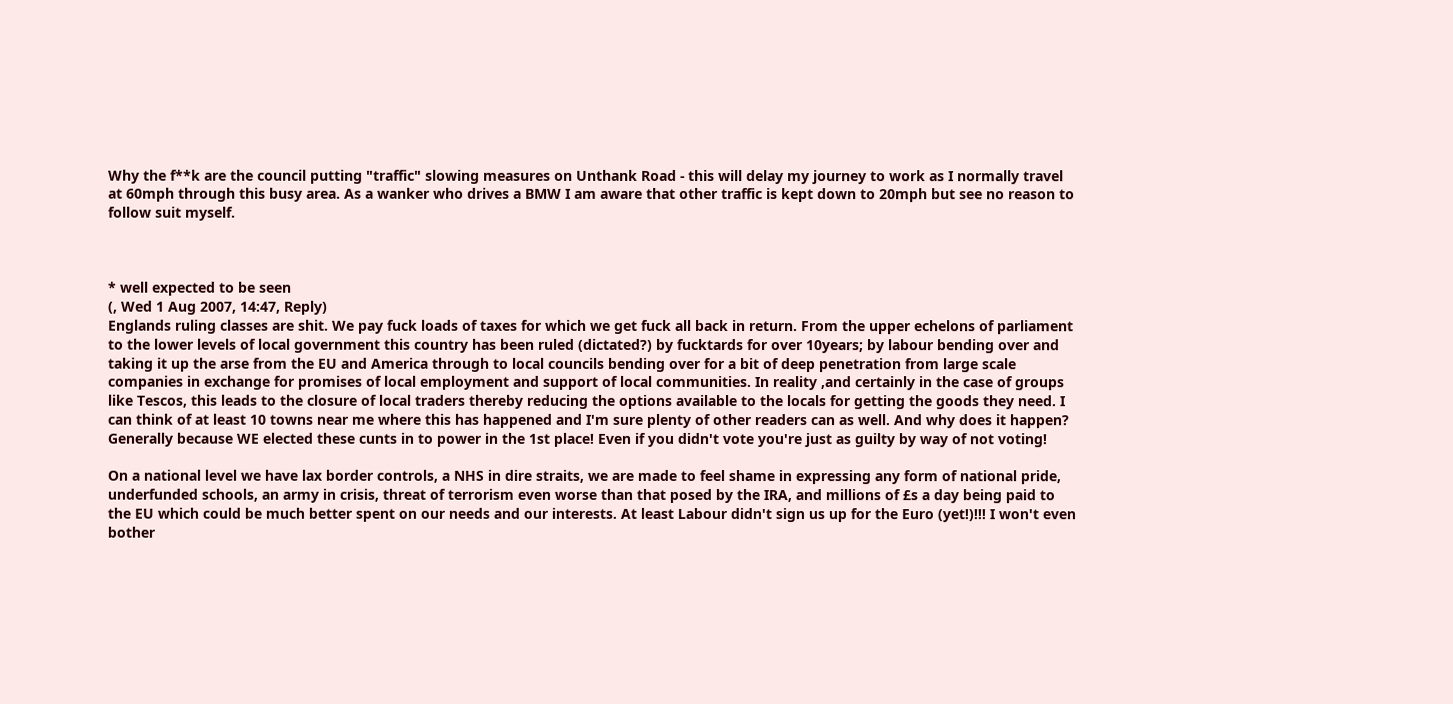Why the f**k are the council putting "traffic" slowing measures on Unthank Road - this will delay my journey to work as I normally travel at 60mph through this busy area. As a wanker who drives a BMW I am aware that other traffic is kept down to 20mph but see no reason to follow suit myself.



* well expected to be seen
(, Wed 1 Aug 2007, 14:47, Reply)
Englands ruling classes are shit. We pay fuck loads of taxes for which we get fuck all back in return. From the upper echelons of parliament to the lower levels of local government this country has been ruled (dictated?) by fucktards for over 10years; by labour bending over and taking it up the arse from the EU and America through to local councils bending over for a bit of deep penetration from large scale companies in exchange for promises of local employment and support of local communities. In reality ,and certainly in the case of groups like Tescos, this leads to the closure of local traders thereby reducing the options available to the locals for getting the goods they need. I can think of at least 10 towns near me where this has happened and I'm sure plenty of other readers can as well. And why does it happen? Generally because WE elected these cunts in to power in the 1st place! Even if you didn't vote you're just as guilty by way of not voting!

On a national level we have lax border controls, a NHS in dire straits, we are made to feel shame in expressing any form of national pride, underfunded schools, an army in crisis, threat of terrorism even worse than that posed by the IRA, and millions of £s a day being paid to the EU which could be much better spent on our needs and our interests. At least Labour didn't sign us up for the Euro (yet!)!!! I won't even bother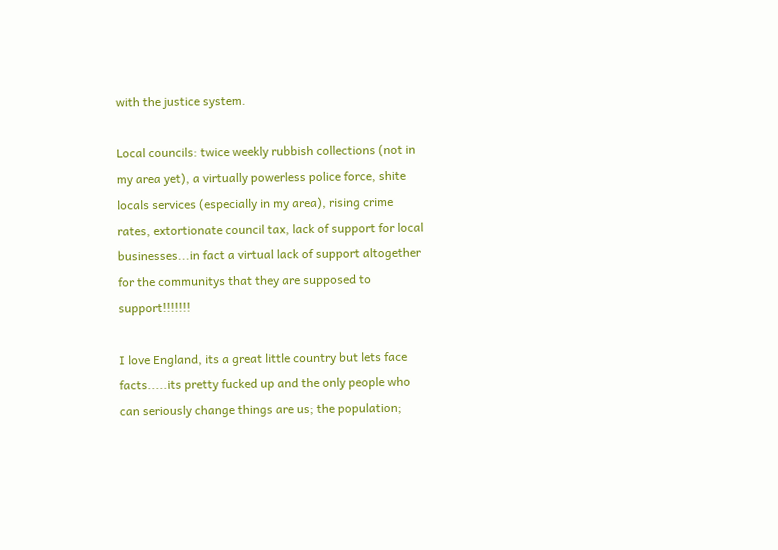with the justice system.

Local councils: twice weekly rubbish collections (not in my area yet), a virtually powerless police force, shite locals services (especially in my area), rising crime rates, extortionate council tax, lack of support for local businesses...in fact a virtual lack of support altogether for the communitys that they are supposed to support!!!!!!!

I love England, its a great little country but lets face facts.....its pretty fucked up and the only people who can seriously change things are us; the population;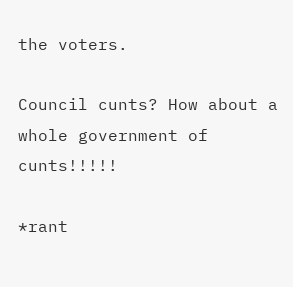the voters.

Council cunts? How about a whole government of cunts!!!!!

*rant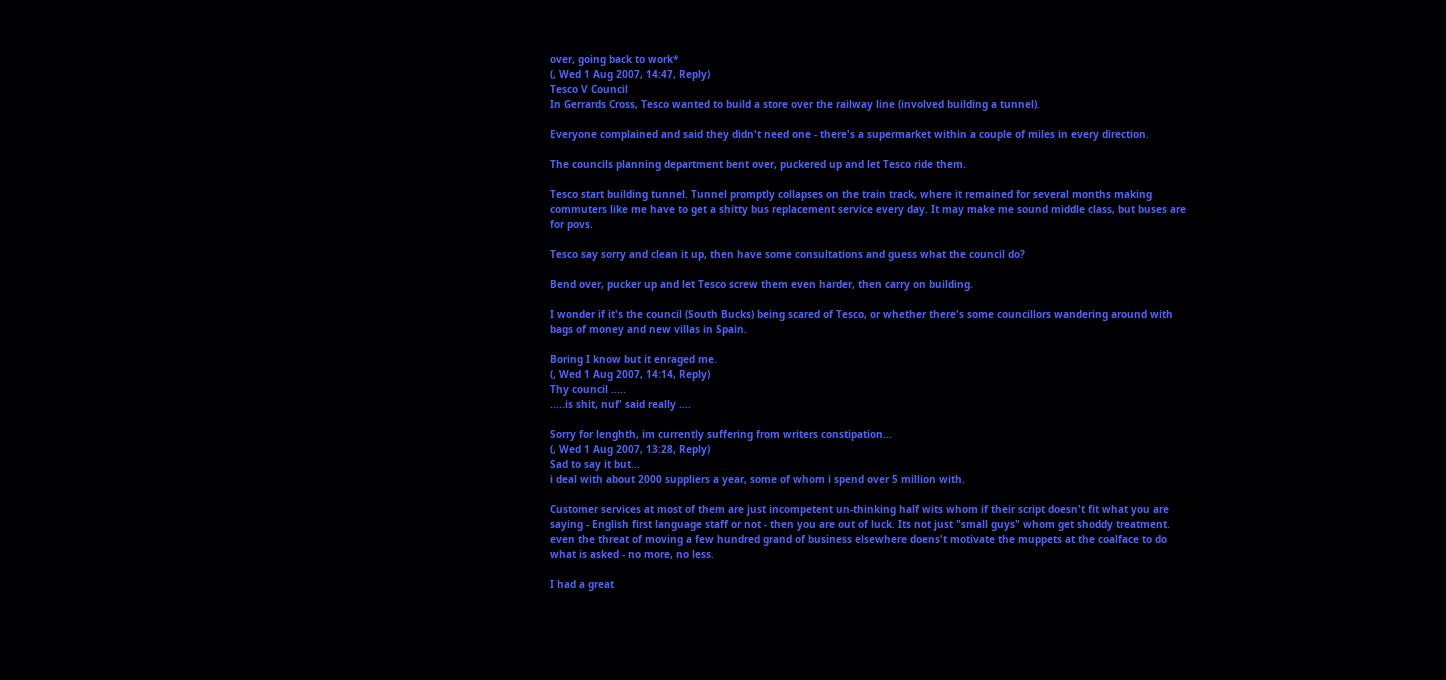over, going back to work*
(, Wed 1 Aug 2007, 14:47, Reply)
Tesco V Council
In Gerrards Cross, Tesco wanted to build a store over the railway line (involved building a tunnel).

Everyone complained and said they didn't need one - there's a supermarket within a couple of miles in every direction.

The councils planning department bent over, puckered up and let Tesco ride them.

Tesco start building tunnel. Tunnel promptly collapses on the train track, where it remained for several months making commuters like me have to get a shitty bus replacement service every day. It may make me sound middle class, but buses are for povs.

Tesco say sorry and clean it up, then have some consultations and guess what the council do?

Bend over, pucker up and let Tesco screw them even harder, then carry on building.

I wonder if it's the council (South Bucks) being scared of Tesco, or whether there's some councillors wandering around with bags of money and new villas in Spain.

Boring I know but it enraged me.
(, Wed 1 Aug 2007, 14:14, Reply)
Thy council .....
.....is shit, nuf' said really ....

Sorry for lenghth, im currently suffering from writers constipation...
(, Wed 1 Aug 2007, 13:28, Reply)
Sad to say it but...
i deal with about 2000 suppliers a year, some of whom i spend over 5 million with.

Customer services at most of them are just incompetent un-thinking half wits whom if their script doesn't fit what you are saying - English first language staff or not - then you are out of luck. Its not just "small guys" whom get shoddy treatment. even the threat of moving a few hundred grand of business elsewhere doens't motivate the muppets at the coalface to do what is asked - no more, no less.

I had a great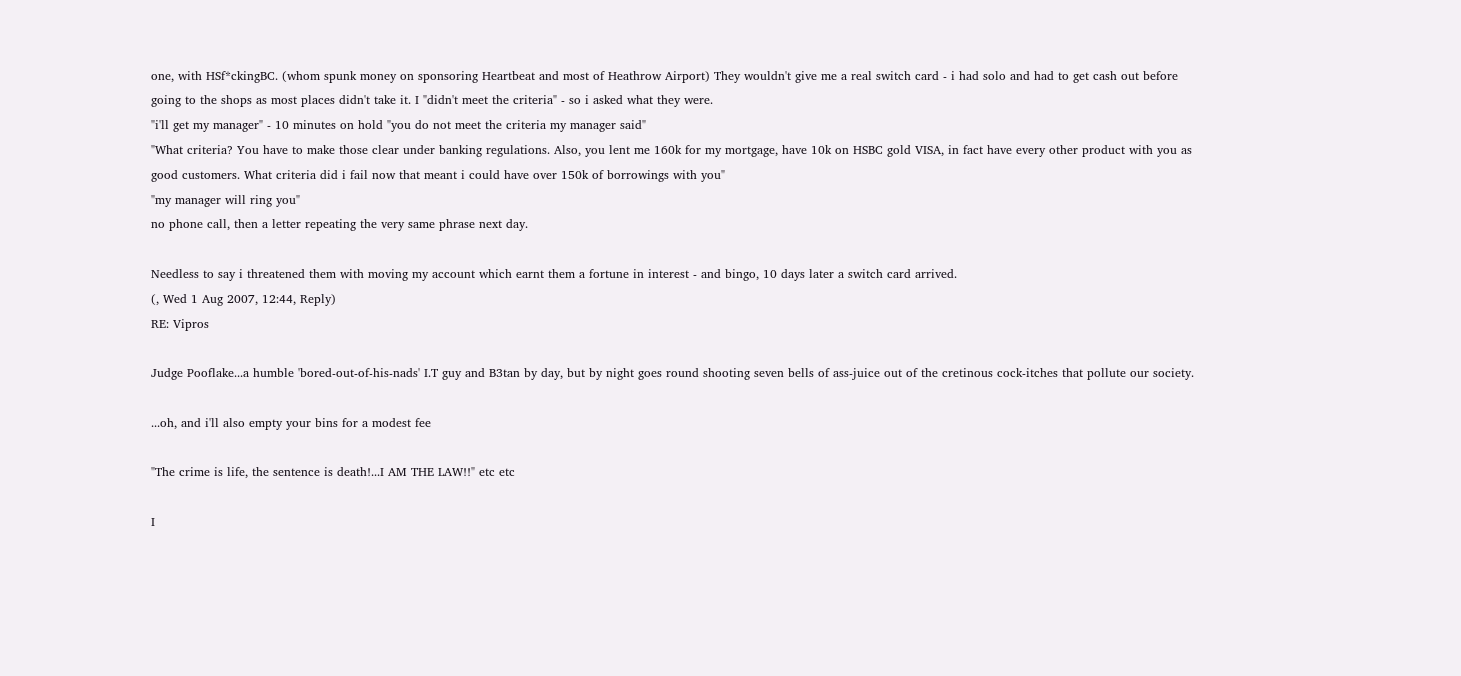one, with HSf*ckingBC. (whom spunk money on sponsoring Heartbeat and most of Heathrow Airport) They wouldn't give me a real switch card - i had solo and had to get cash out before going to the shops as most places didn't take it. I "didn't meet the criteria" - so i asked what they were.
"i'll get my manager" - 10 minutes on hold "you do not meet the criteria my manager said"
"What criteria? You have to make those clear under banking regulations. Also, you lent me 160k for my mortgage, have 10k on HSBC gold VISA, in fact have every other product with you as good customers. What criteria did i fail now that meant i could have over 150k of borrowings with you"
"my manager will ring you"
no phone call, then a letter repeating the very same phrase next day.

Needless to say i threatened them with moving my account which earnt them a fortune in interest - and bingo, 10 days later a switch card arrived.
(, Wed 1 Aug 2007, 12:44, Reply)
RE: Vipros

Judge Pooflake...a humble 'bored-out-of-his-nads' I.T guy and B3tan by day, but by night goes round shooting seven bells of ass-juice out of the cretinous cock-itches that pollute our society.

...oh, and i'll also empty your bins for a modest fee

"The crime is life, the sentence is death!...I AM THE LAW!!" etc etc

I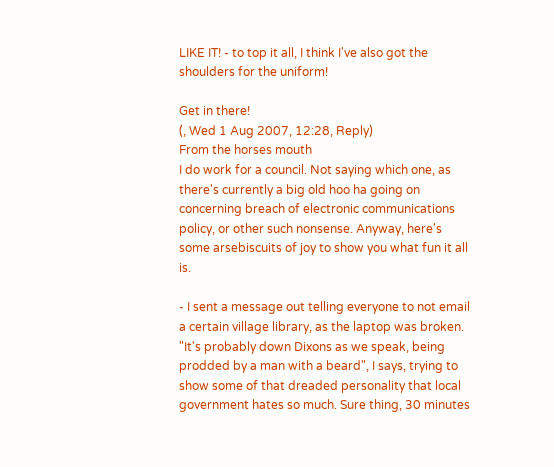LIKE IT! - to top it all, I think I've also got the shoulders for the uniform!

Get in there!
(, Wed 1 Aug 2007, 12:28, Reply)
From the horses mouth
I do work for a council. Not saying which one, as there's currently a big old hoo ha going on concerning breach of electronic communications policy, or other such nonsense. Anyway, here's some arsebiscuits of joy to show you what fun it all is.

- I sent a message out telling everyone to not email a certain village library, as the laptop was broken. "It's probably down Dixons as we speak, being prodded by a man with a beard", I says, trying to show some of that dreaded personality that local government hates so much. Sure thing, 30 minutes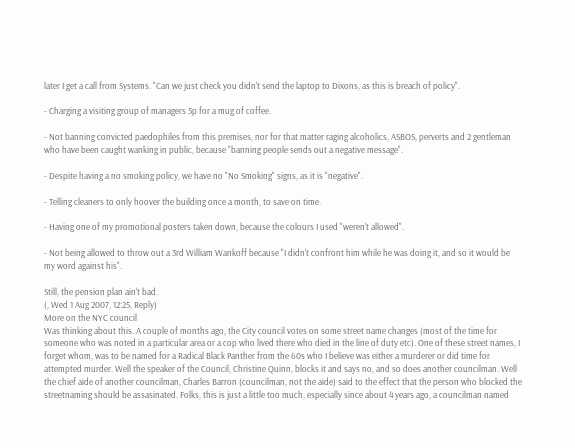later I get a call from Systems. "Can we just check you didn't send the laptop to Dixons, as this is breach of policy".

- Charging a visiting group of managers 5p for a mug of coffee.

- Not banning convicted paedophiles from this premises, nor for that matter raging alcoholics, ASBOS, perverts and 2 gentleman who have been caught wanking in public, because "banning people sends out a negative message".

- Despite having a no smoking policy, we have no "No Smoking" signs, as it is "negative".

- Telling cleaners to only hoover the building once a month, to save on time.

- Having one of my promotional posters taken down, because the colours I used "weren't allowed".

- Not being allowed to throw out a 3rd William Wankoff because "I didn't confront him while he was doing it, and so it would be my word against his".

Still, the pension plan ain't bad.
(, Wed 1 Aug 2007, 12:25, Reply)
More on the NYC council
Was thinking about this. A couple of months ago, the City council votes on some street name changes (most of the time for someone who was noted in a particular area or a cop who lived there who died in the line of duty etc). One of these street names, I forget whom, was to be named for a Radical Black Panther from the 60s who I believe was either a murderer or did time for attempted murder. Well the speaker of the Council, Christine Quinn, blocks it and says no, and so does another councilman. Well the chief aide of another councilman, Charles Barron (councilman, not the aide) said to the effect that the person who blocked the streetnaming should be assasinated. Folks, this is just a little too much, especially since about 4 years ago, a councilman named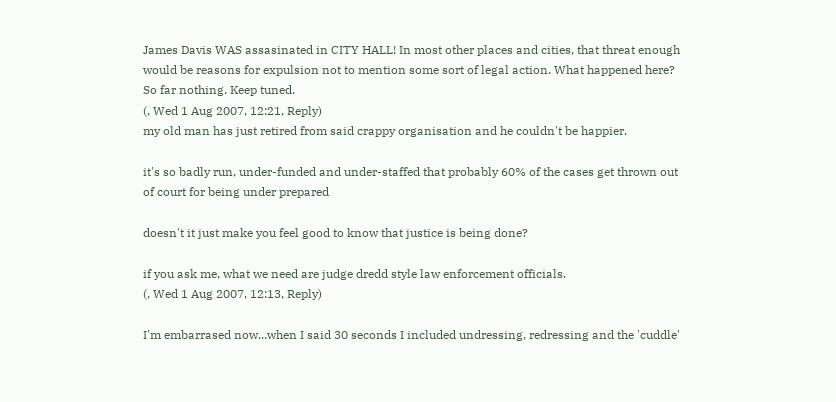James Davis WAS assasinated in CITY HALL! In most other places and cities, that threat enough would be reasons for expulsion not to mention some sort of legal action. What happened here? So far nothing. Keep tuned.
(, Wed 1 Aug 2007, 12:21, Reply)
my old man has just retired from said crappy organisation and he couldn't be happier.

it's so badly run, under-funded and under-staffed that probably 60% of the cases get thrown out of court for being under prepared

doesn't it just make you feel good to know that justice is being done?

if you ask me, what we need are judge dredd style law enforcement officials.
(, Wed 1 Aug 2007, 12:13, Reply)

I'm embarrased now...when I said 30 seconds I included undressing, redressing and the 'cuddle'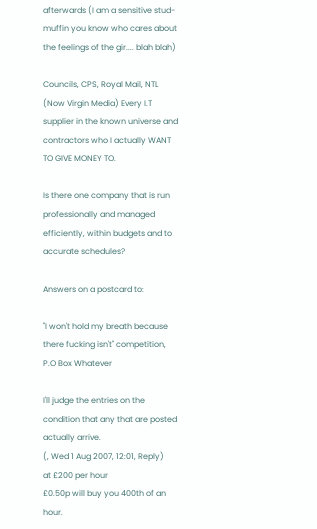afterwards (I am a sensitive stud-muffin you know who cares about the feelings of the gir.... blah blah)

Councils, CPS, Royal Mail, NTL (Now Virgin Media) Every I.T supplier in the known universe and contractors who I actually WANT TO GIVE MONEY TO.

Is there one company that is run professionally and managed efficiently, within budgets and to accurate schedules?

Answers on a postcard to:

"I won't hold my breath because there fucking isn't" competition,
P.O Box Whatever

I'll judge the entries on the condition that any that are posted actually arrive.
(, Wed 1 Aug 2007, 12:01, Reply)
at £200 per hour
£0.50p will buy you 400th of an hour.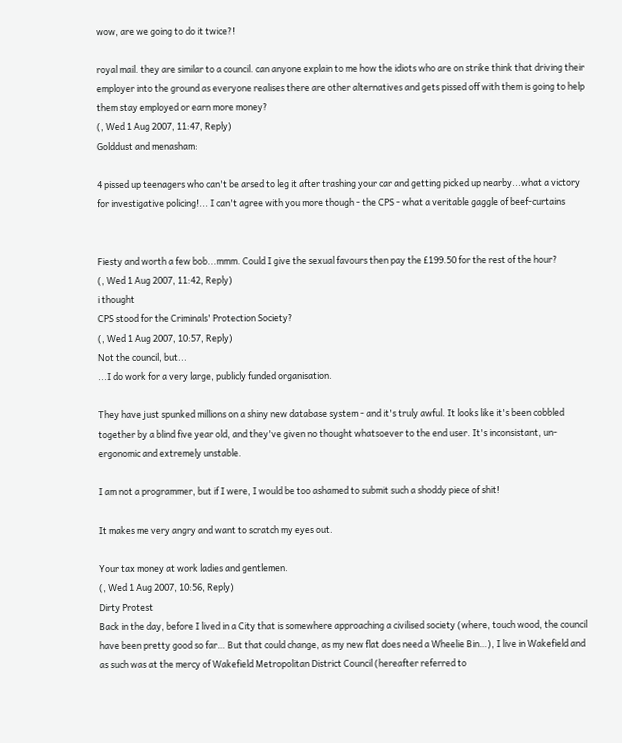wow, are we going to do it twice?!

royal mail. they are similar to a council. can anyone explain to me how the idiots who are on strike think that driving their employer into the ground as everyone realises there are other alternatives and gets pissed off with them is going to help them stay employed or earn more money?
(, Wed 1 Aug 2007, 11:47, Reply)
Golddust and menasham:

4 pissed up teenagers who can't be arsed to leg it after trashing your car and getting picked up nearby...what a victory for investigative policing!... I can't agree with you more though - the CPS - what a veritable gaggle of beef-curtains


Fiesty and worth a few bob...mmm. Could I give the sexual favours then pay the £199.50 for the rest of the hour?
(, Wed 1 Aug 2007, 11:42, Reply)
i thought
CPS stood for the Criminals' Protection Society?
(, Wed 1 Aug 2007, 10:57, Reply)
Not the council, but...
...I do work for a very large, publicly funded organisation.

They have just spunked millions on a shiny new database system - and it's truly awful. It looks like it's been cobbled together by a blind five year old, and they've given no thought whatsoever to the end user. It's inconsistant, un-ergonomic and extremely unstable.

I am not a programmer, but if I were, I would be too ashamed to submit such a shoddy piece of shit!

It makes me very angry and want to scratch my eyes out.

Your tax money at work ladies and gentlemen.
(, Wed 1 Aug 2007, 10:56, Reply)
Dirty Protest
Back in the day, before I lived in a City that is somewhere approaching a civilised society (where, touch wood, the council have been pretty good so far… But that could change, as my new flat does need a Wheelie Bin…), I live in Wakefield and as such was at the mercy of Wakefield Metropolitan District Council (hereafter referred to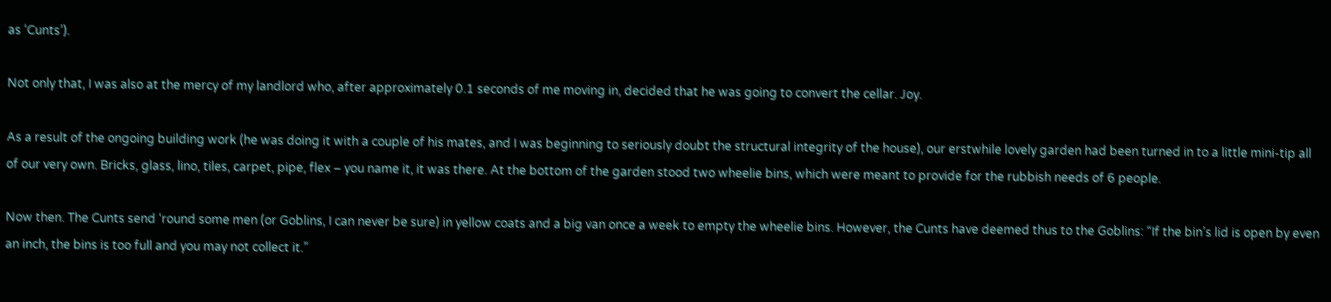as ‘Cunts’).

Not only that, I was also at the mercy of my landlord who, after approximately 0.1 seconds of me moving in, decided that he was going to convert the cellar. Joy.

As a result of the ongoing building work (he was doing it with a couple of his mates, and I was beginning to seriously doubt the structural integrity of the house), our erstwhile lovely garden had been turned in to a little mini-tip all of our very own. Bricks, glass, lino, tiles, carpet, pipe, flex – you name it, it was there. At the bottom of the garden stood two wheelie bins, which were meant to provide for the rubbish needs of 6 people.

Now then. The Cunts send ‘round some men (or Goblins, I can never be sure) in yellow coats and a big van once a week to empty the wheelie bins. However, the Cunts have deemed thus to the Goblins: “If the bin’s lid is open by even an inch, the bins is too full and you may not collect it.”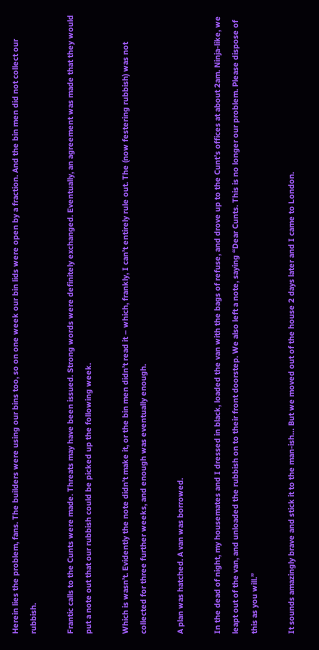Herein lies the problem, fans. The builders were using our bins too, so on one week our bin lids were open by a fraction. And the bin men did not collect our rubbish.

Frantic calls to the Cunts were made. Threats may have been issued. Strong words were definitely exchanged. Eventually, an agreement was made that they would put a note out that our rubbish could be picked up the following week.

Which is wasn’t. Evidently the note didn’t make it, or the bin men didn’t read it – which, frankly, I can’t entirely rule out. The (now festering rubbish) was not collected for three further weeks, and enough was eventually enough.

A plan was hatched. A van was borrowed.

In the dead of night, my housemates and I dressed in black, loaded the van with the bags of refuse, and drove up to the Cunt’s offices at about 2am. Ninja-like, we leapt out of the van, and unloaded the rubbish on to their front doorstep. We also left a note, saying “Dear Cunts. This is no longer our problem. Please dispose of this as you will.”

It sounds amazingly brave and stick it to the man-ish… But we moved out of the house 2 days later and I came to London.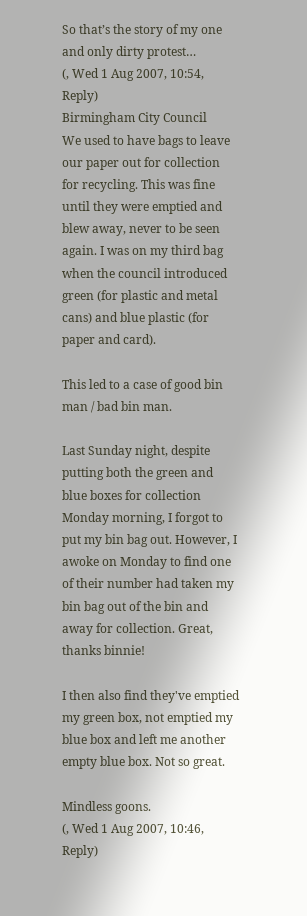So that’s the story of my one and only dirty protest…
(, Wed 1 Aug 2007, 10:54, Reply)
Birmingham City Council
We used to have bags to leave our paper out for collection for recycling. This was fine until they were emptied and blew away, never to be seen again. I was on my third bag when the council introduced green (for plastic and metal cans) and blue plastic (for paper and card).

This led to a case of good bin man / bad bin man.

Last Sunday night, despite putting both the green and blue boxes for collection Monday morning, I forgot to put my bin bag out. However, I awoke on Monday to find one of their number had taken my bin bag out of the bin and away for collection. Great, thanks binnie!

I then also find they've emptied my green box, not emptied my blue box and left me another empty blue box. Not so great.

Mindless goons.
(, Wed 1 Aug 2007, 10:46, Reply)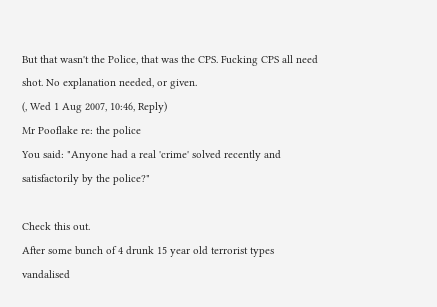But that wasn't the Police, that was the CPS. Fucking CPS all need shot. No explanation needed, or given.
(, Wed 1 Aug 2007, 10:46, Reply)
Mr Pooflake re: the police
You said: "Anyone had a real 'crime' solved recently and satisfactorily by the police?"

Check this out.
After some bunch of 4 drunk 15 year old terrorist types vandalised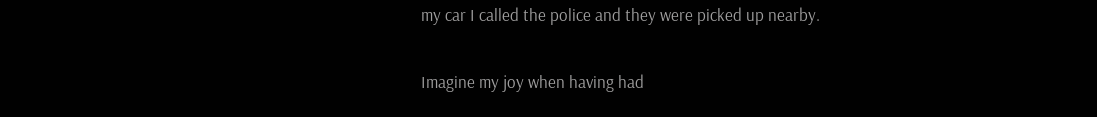my car I called the police and they were picked up nearby.

Imagine my joy when having had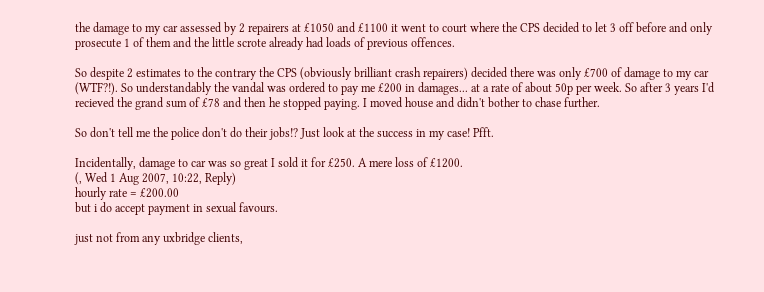the damage to my car assessed by 2 repairers at £1050 and £1100 it went to court where the CPS decided to let 3 off before and only prosecute 1 of them and the little scrote already had loads of previous offences.

So despite 2 estimates to the contrary the CPS (obviously brilliant crash repairers) decided there was only £700 of damage to my car (WTF?!). So understandably the vandal was ordered to pay me £200 in damages... at a rate of about 50p per week. So after 3 years I'd recieved the grand sum of £78 and then he stopped paying. I moved house and didn't bother to chase further.

So don't tell me the police don't do their jobs!? Just look at the success in my case! Pfft.

Incidentally, damage to car was so great I sold it for £250. A mere loss of £1200.
(, Wed 1 Aug 2007, 10:22, Reply)
hourly rate = £200.00
but i do accept payment in sexual favours.

just not from any uxbridge clients,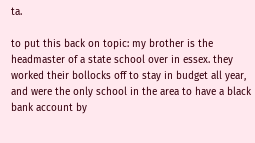ta.

to put this back on topic: my brother is the headmaster of a state school over in essex. they worked their bollocks off to stay in budget all year, and were the only school in the area to have a black bank account by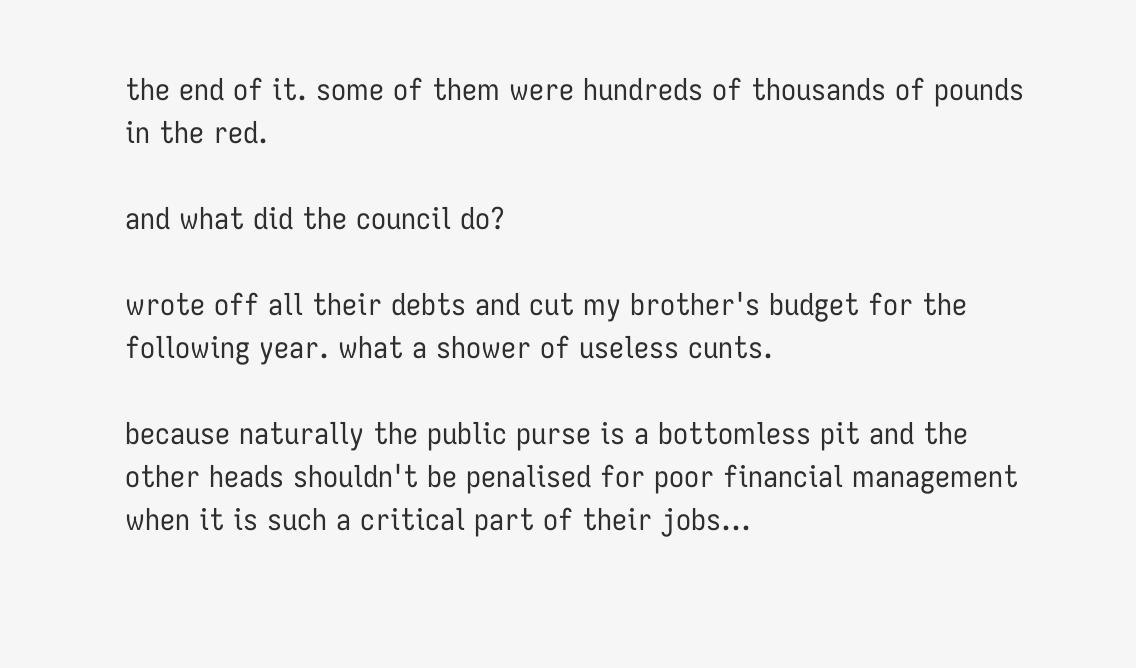the end of it. some of them were hundreds of thousands of pounds in the red.

and what did the council do?

wrote off all their debts and cut my brother's budget for the following year. what a shower of useless cunts.

because naturally the public purse is a bottomless pit and the other heads shouldn't be penalised for poor financial management when it is such a critical part of their jobs...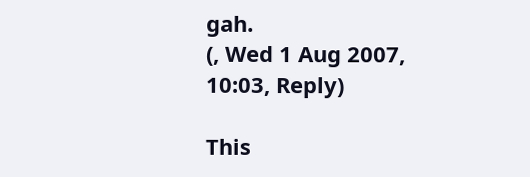gah.
(, Wed 1 Aug 2007, 10:03, Reply)

This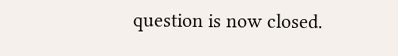question is now closed.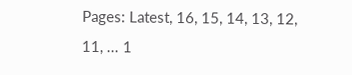Pages: Latest, 16, 15, 14, 13, 12, 11, ... 1